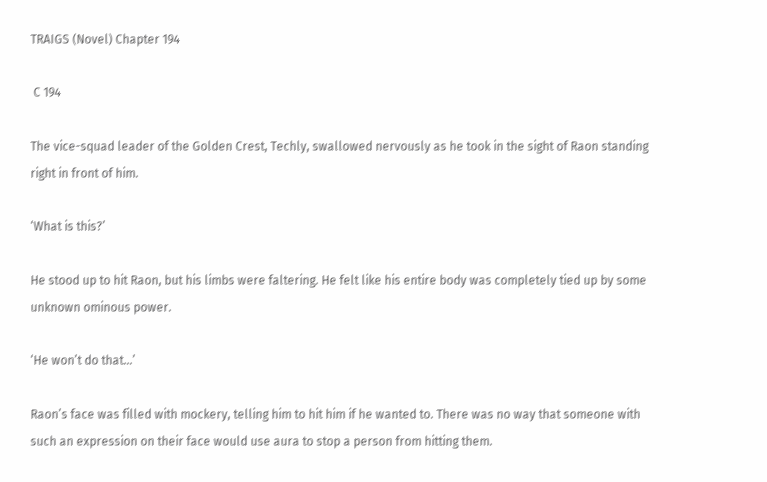TRAIGS (Novel) Chapter 194

 C 194

The vice-squad leader of the Golden Crest, Techly, swallowed nervously as he took in the sight of Raon standing right in front of him.

‘What is this?’

He stood up to hit Raon, but his limbs were faltering. He felt like his entire body was completely tied up by some unknown ominous power.

‘He won’t do that…’

Raon’s face was filled with mockery, telling him to hit him if he wanted to. There was no way that someone with such an expression on their face would use aura to stop a person from hitting them.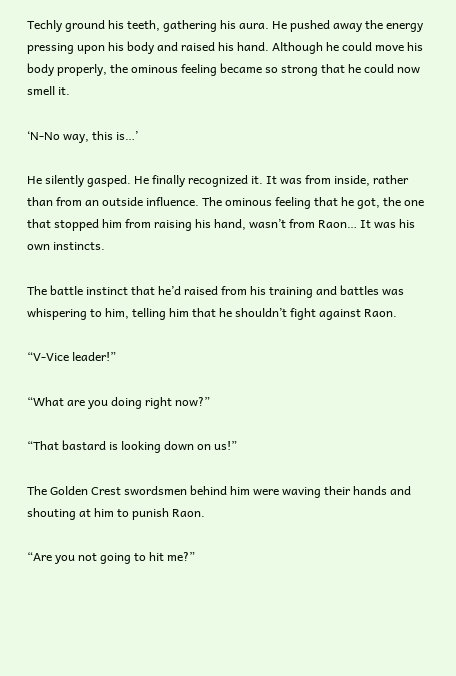Techly ground his teeth, gathering his aura. He pushed away the energy pressing upon his body and raised his hand. Although he could move his body properly, the ominous feeling became so strong that he could now smell it.

‘N-No way, this is…’

He silently gasped. He finally recognized it. It was from inside, rather than from an outside influence. The ominous feeling that he got, the one that stopped him from raising his hand, wasn’t from Raon… It was his own instincts.

The battle instinct that he’d raised from his training and battles was whispering to him, telling him that he shouldn’t fight against Raon.

“V-Vice leader!”

“What are you doing right now?”

“That bastard is looking down on us!”

The Golden Crest swordsmen behind him were waving their hands and shouting at him to punish Raon.

“Are you not going to hit me?”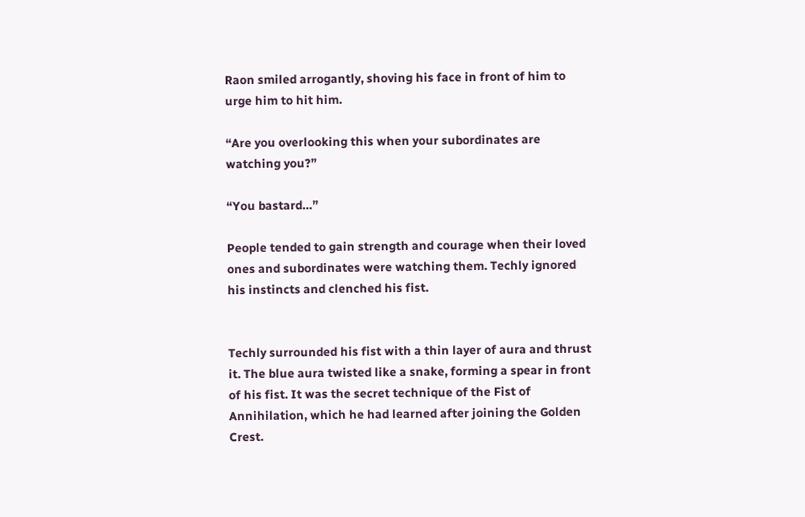Raon smiled arrogantly, shoving his face in front of him to urge him to hit him.

“Are you overlooking this when your subordinates are watching you?”

“You bastard…”

People tended to gain strength and courage when their loved ones and subordinates were watching them. Techly ignored his instincts and clenched his fist.


Techly surrounded his fist with a thin layer of aura and thrust it. The blue aura twisted like a snake, forming a spear in front of his fist. It was the secret technique of the Fist of Annihilation, which he had learned after joining the Golden Crest.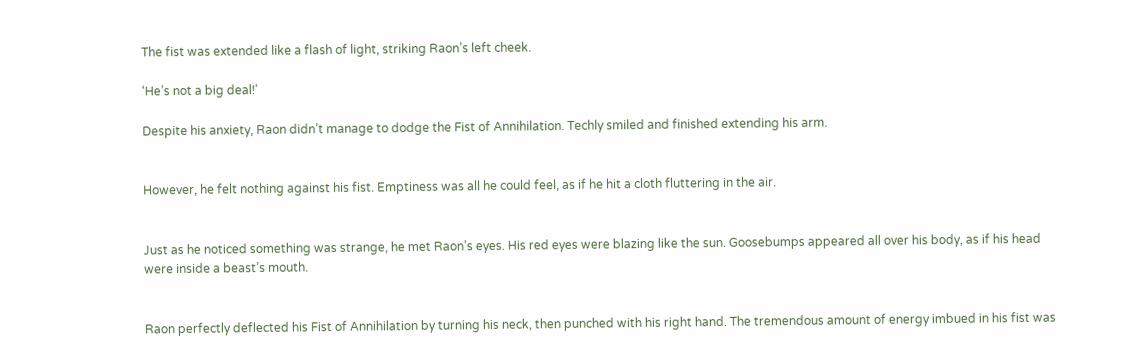The fist was extended like a flash of light, striking Raon’s left cheek.

‘He’s not a big deal!’

Despite his anxiety, Raon didn’t manage to dodge the Fist of Annihilation. Techly smiled and finished extending his arm.


However, he felt nothing against his fist. Emptiness was all he could feel, as if he hit a cloth fluttering in the air.


Just as he noticed something was strange, he met Raon’s eyes. His red eyes were blazing like the sun. Goosebumps appeared all over his body, as if his head were inside a beast’s mouth.


Raon perfectly deflected his Fist of Annihilation by turning his neck, then punched with his right hand. The tremendous amount of energy imbued in his fist was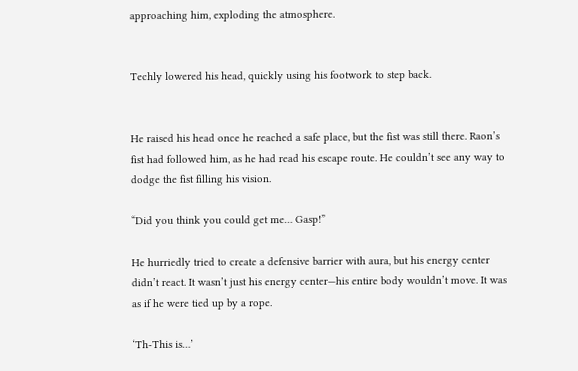approaching him, exploding the atmosphere.


Techly lowered his head, quickly using his footwork to step back.


He raised his head once he reached a safe place, but the fist was still there. Raon’s fist had followed him, as he had read his escape route. He couldn’t see any way to dodge the fist filling his vision.

“Did you think you could get me… Gasp!”

He hurriedly tried to create a defensive barrier with aura, but his energy center didn’t react. It wasn’t just his energy center—his entire body wouldn’t move. It was as if he were tied up by a rope.

‘Th-This is…’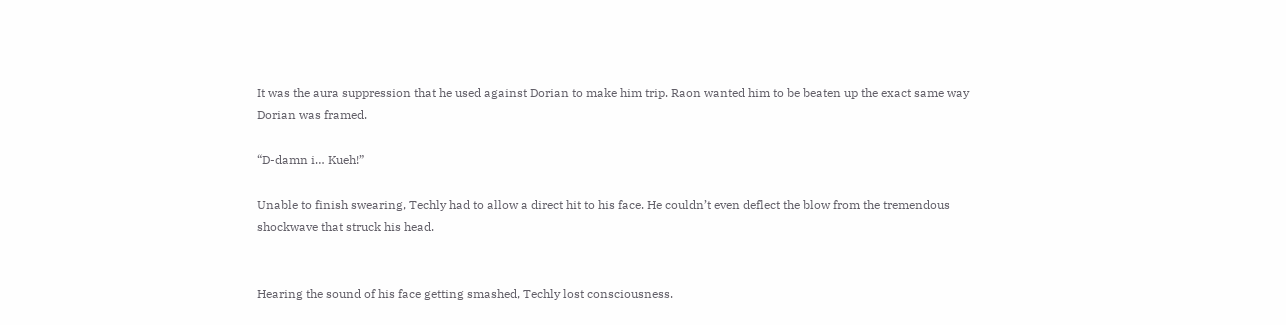It was the aura suppression that he used against Dorian to make him trip. Raon wanted him to be beaten up the exact same way Dorian was framed.

“D-damn i… Kueh!”

Unable to finish swearing, Techly had to allow a direct hit to his face. He couldn’t even deflect the blow from the tremendous shockwave that struck his head.


Hearing the sound of his face getting smashed, Techly lost consciousness.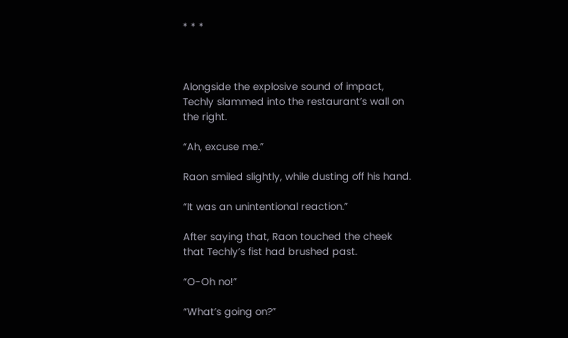* * *



Alongside the explosive sound of impact, Techly slammed into the restaurant’s wall on the right.

“Ah, excuse me.”

Raon smiled slightly, while dusting off his hand.

“It was an unintentional reaction.”

After saying that, Raon touched the cheek that Techly’s fist had brushed past.

“O-Oh no!”

“What’s going on?”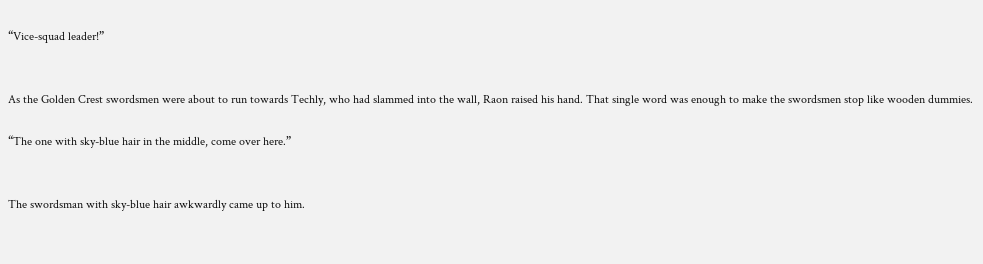“Vice-squad leader!”


As the Golden Crest swordsmen were about to run towards Techly, who had slammed into the wall, Raon raised his hand. That single word was enough to make the swordsmen stop like wooden dummies.

“The one with sky-blue hair in the middle, come over here.”


The swordsman with sky-blue hair awkwardly came up to him.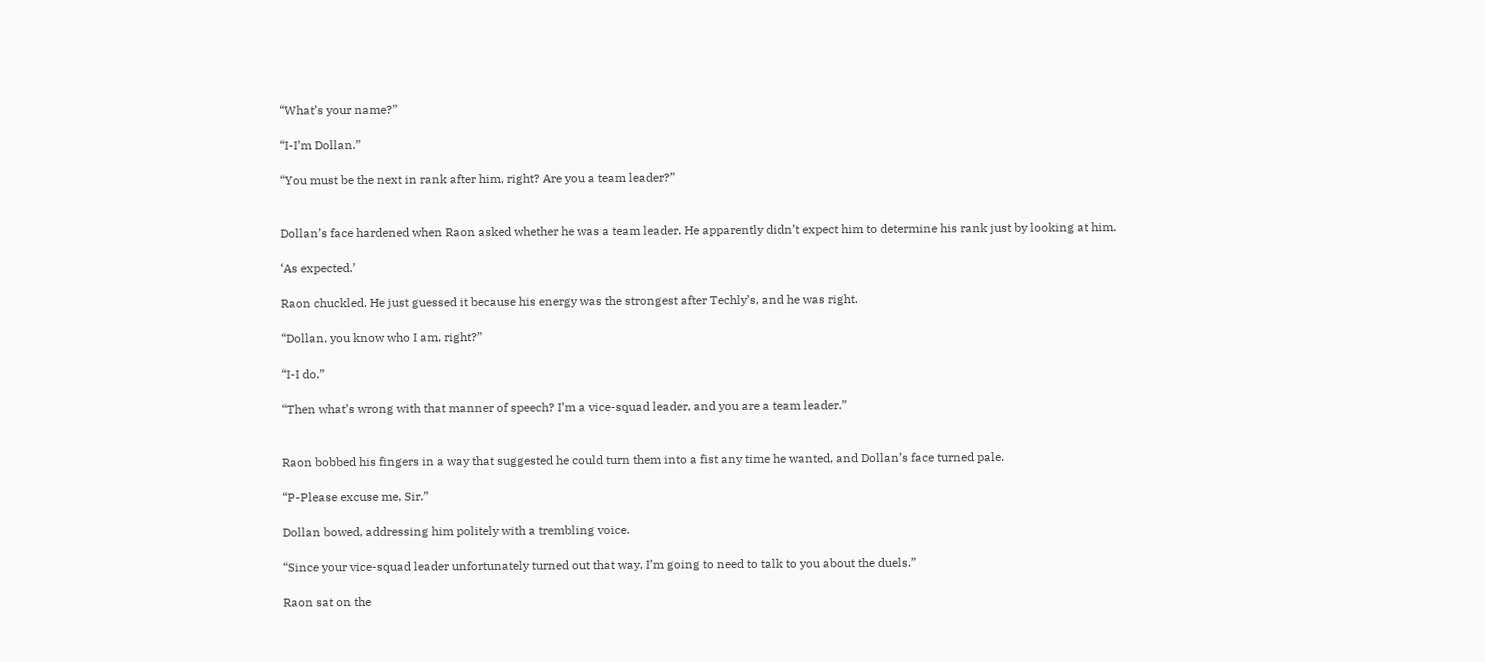“What’s your name?”

“I-I’m Dollan.”

“You must be the next in rank after him, right? Are you a team leader?”


Dollan’s face hardened when Raon asked whether he was a team leader. He apparently didn’t expect him to determine his rank just by looking at him.

‘As expected.’

Raon chuckled. He just guessed it because his energy was the strongest after Techly’s, and he was right.

“Dollan, you know who I am, right?”

“I-I do.”

“Then what’s wrong with that manner of speech? I’m a vice-squad leader, and you are a team leader.”


Raon bobbed his fingers in a way that suggested he could turn them into a fist any time he wanted, and Dollan’s face turned pale.

“P-Please excuse me, Sir.”

Dollan bowed, addressing him politely with a trembling voice.

“Since your vice-squad leader unfortunately turned out that way, I’m going to need to talk to you about the duels.”

Raon sat on the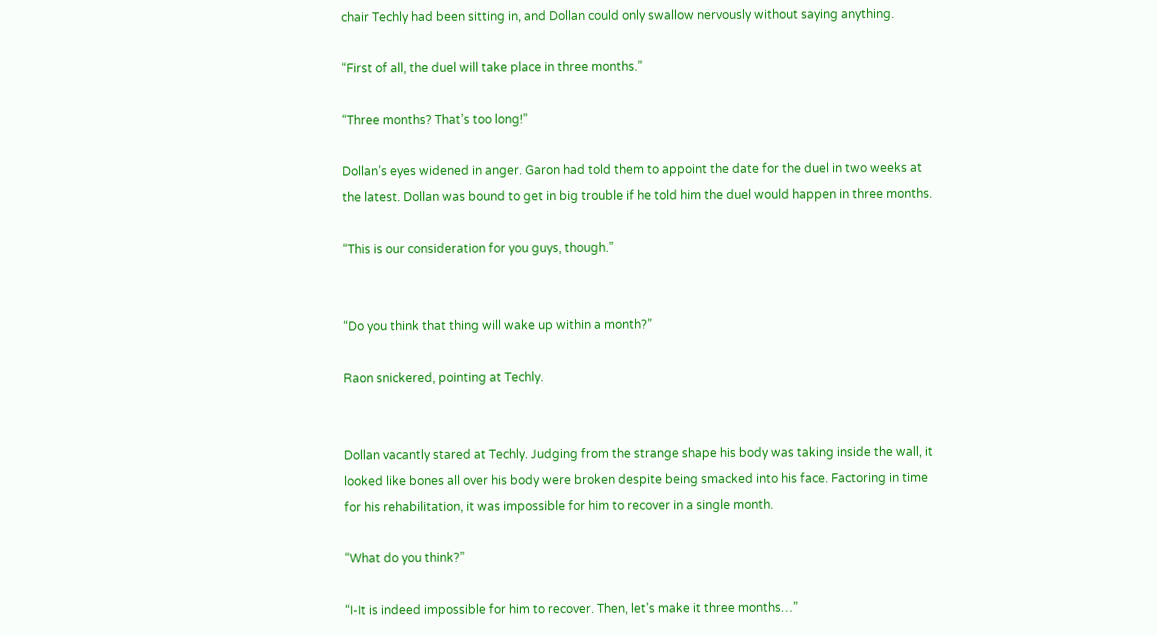chair Techly had been sitting in, and Dollan could only swallow nervously without saying anything.

“First of all, the duel will take place in three months.”

“Three months? That’s too long!”

Dollan’s eyes widened in anger. Garon had told them to appoint the date for the duel in two weeks at the latest. Dollan was bound to get in big trouble if he told him the duel would happen in three months.

“This is our consideration for you guys, though.”


“Do you think that thing will wake up within a month?”

Raon snickered, pointing at Techly.


Dollan vacantly stared at Techly. Judging from the strange shape his body was taking inside the wall, it looked like bones all over his body were broken despite being smacked into his face. Factoring in time for his rehabilitation, it was impossible for him to recover in a single month.

“What do you think?”

“I-It is indeed impossible for him to recover. Then, let’s make it three months…”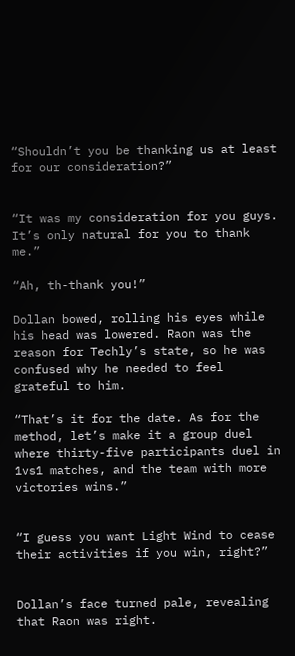“Shouldn’t you be thanking us at least for our consideration?”


“It was my consideration for you guys. It’s only natural for you to thank me.”

“Ah, th-thank you!”

Dollan bowed, rolling his eyes while his head was lowered. Raon was the reason for Techly’s state, so he was confused why he needed to feel grateful to him.

“That’s it for the date. As for the method, let’s make it a group duel where thirty-five participants duel in 1vs1 matches, and the team with more victories wins.”


“I guess you want Light Wind to cease their activities if you win, right?”


Dollan’s face turned pale, revealing that Raon was right.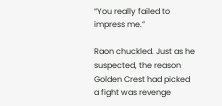“You really failed to impress me.”

Raon chuckled. Just as he suspected, the reason Golden Crest had picked a fight was revenge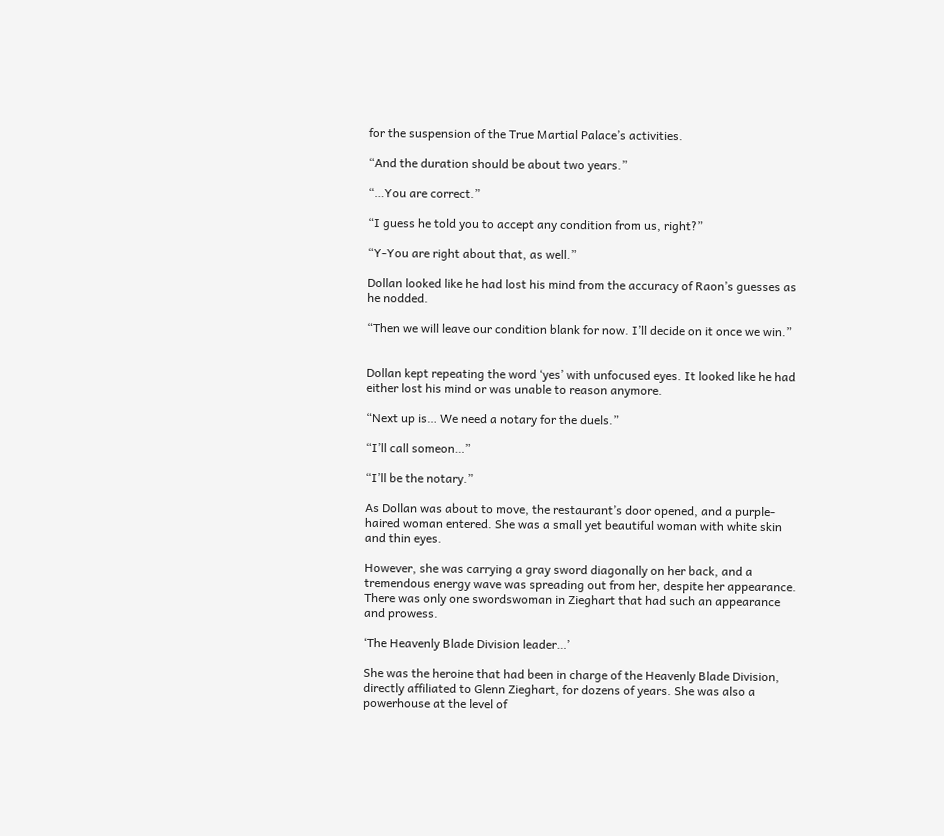for the suspension of the True Martial Palace’s activities.

“And the duration should be about two years.”

“…You are correct.”

“I guess he told you to accept any condition from us, right?”

“Y-You are right about that, as well.”

Dollan looked like he had lost his mind from the accuracy of Raon’s guesses as he nodded.

“Then we will leave our condition blank for now. I’ll decide on it once we win.”


Dollan kept repeating the word ‘yes’ with unfocused eyes. It looked like he had either lost his mind or was unable to reason anymore.

“Next up is… We need a notary for the duels.”

“I’ll call someon…”

“I’ll be the notary.”

As Dollan was about to move, the restaurant’s door opened, and a purple-haired woman entered. She was a small yet beautiful woman with white skin and thin eyes.

However, she was carrying a gray sword diagonally on her back, and a tremendous energy wave was spreading out from her, despite her appearance. There was only one swordswoman in Zieghart that had such an appearance and prowess.

‘The Heavenly Blade Division leader…’

She was the heroine that had been in charge of the Heavenly Blade Division, directly affiliated to Glenn Zieghart, for dozens of years. She was also a powerhouse at the level of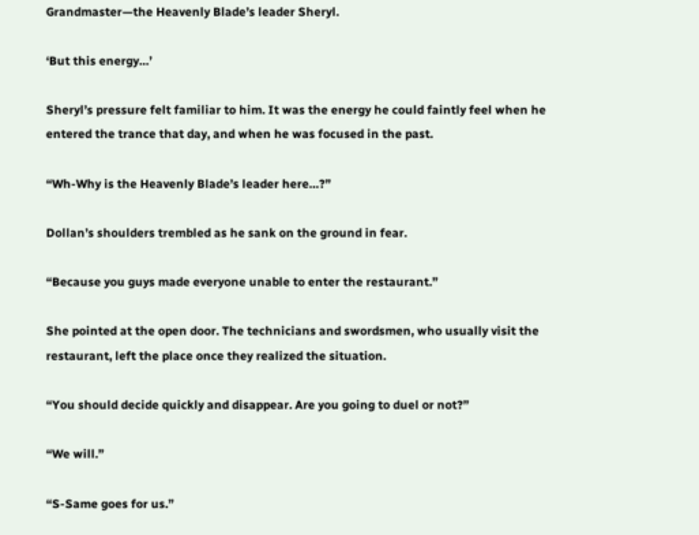Grandmaster—the Heavenly Blade’s leader Sheryl.

‘But this energy…’

Sheryl’s pressure felt familiar to him. It was the energy he could faintly feel when he entered the trance that day, and when he was focused in the past.

“Wh-Why is the Heavenly Blade’s leader here…?”

Dollan’s shoulders trembled as he sank on the ground in fear.

“Because you guys made everyone unable to enter the restaurant.”

She pointed at the open door. The technicians and swordsmen, who usually visit the restaurant, left the place once they realized the situation.

“You should decide quickly and disappear. Are you going to duel or not?”

“We will.”

“S-Same goes for us.”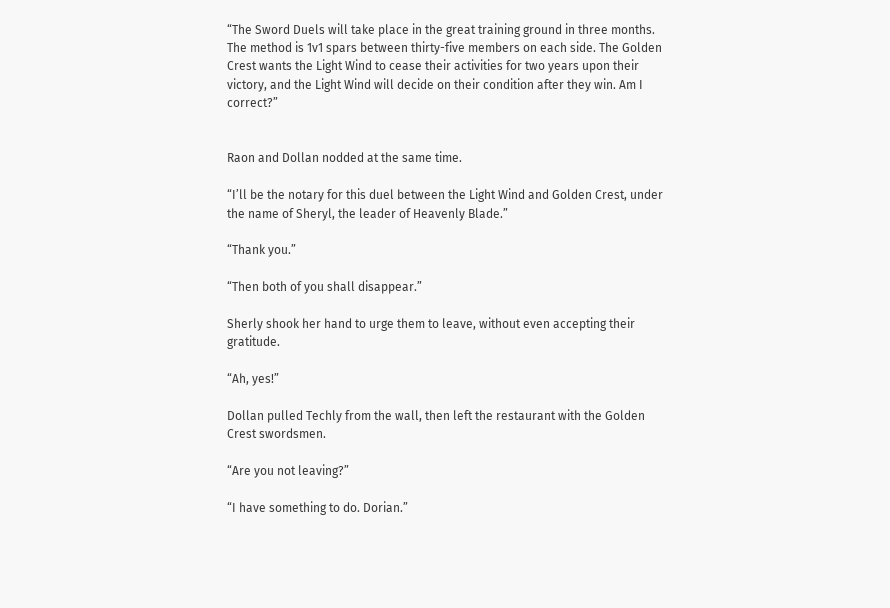“The Sword Duels will take place in the great training ground in three months. The method is 1v1 spars between thirty-five members on each side. The Golden Crest wants the Light Wind to cease their activities for two years upon their victory, and the Light Wind will decide on their condition after they win. Am I correct?”


Raon and Dollan nodded at the same time.

“I’ll be the notary for this duel between the Light Wind and Golden Crest, under the name of Sheryl, the leader of Heavenly Blade.”

“Thank you.”

“Then both of you shall disappear.”

Sherly shook her hand to urge them to leave, without even accepting their gratitude.

“Ah, yes!”

Dollan pulled Techly from the wall, then left the restaurant with the Golden Crest swordsmen.

“Are you not leaving?”

“I have something to do. Dorian.”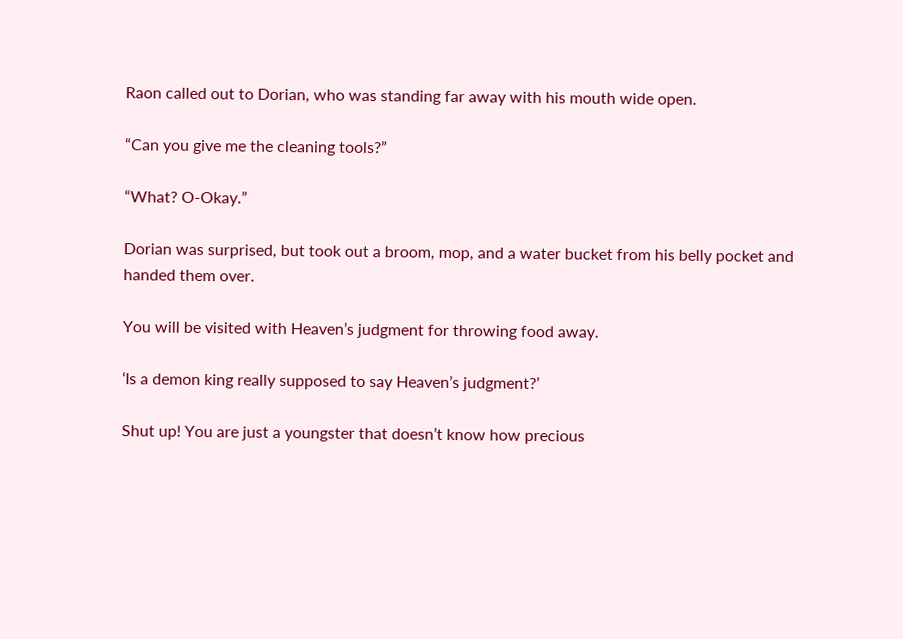Raon called out to Dorian, who was standing far away with his mouth wide open.

“Can you give me the cleaning tools?”

“What? O-Okay.”

Dorian was surprised, but took out a broom, mop, and a water bucket from his belly pocket and handed them over.

You will be visited with Heaven’s judgment for throwing food away.

‘Is a demon king really supposed to say Heaven’s judgment?’

Shut up! You are just a youngster that doesn’t know how precious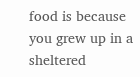food is because you grew up in a sheltered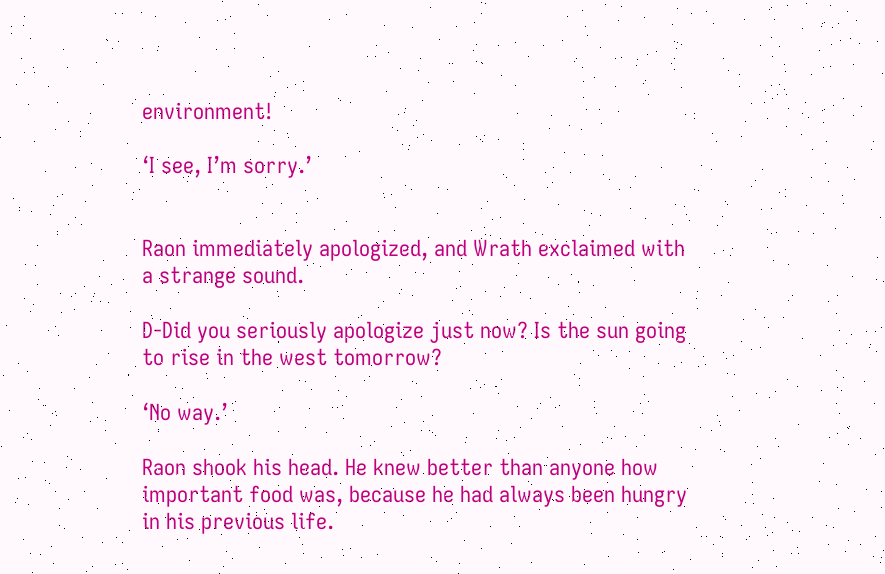environment!

‘I see, I’m sorry.’


Raon immediately apologized, and Wrath exclaimed with a strange sound.

D-Did you seriously apologize just now? Is the sun going to rise in the west tomorrow?

‘No way.’

Raon shook his head. He knew better than anyone how important food was, because he had always been hungry in his previous life.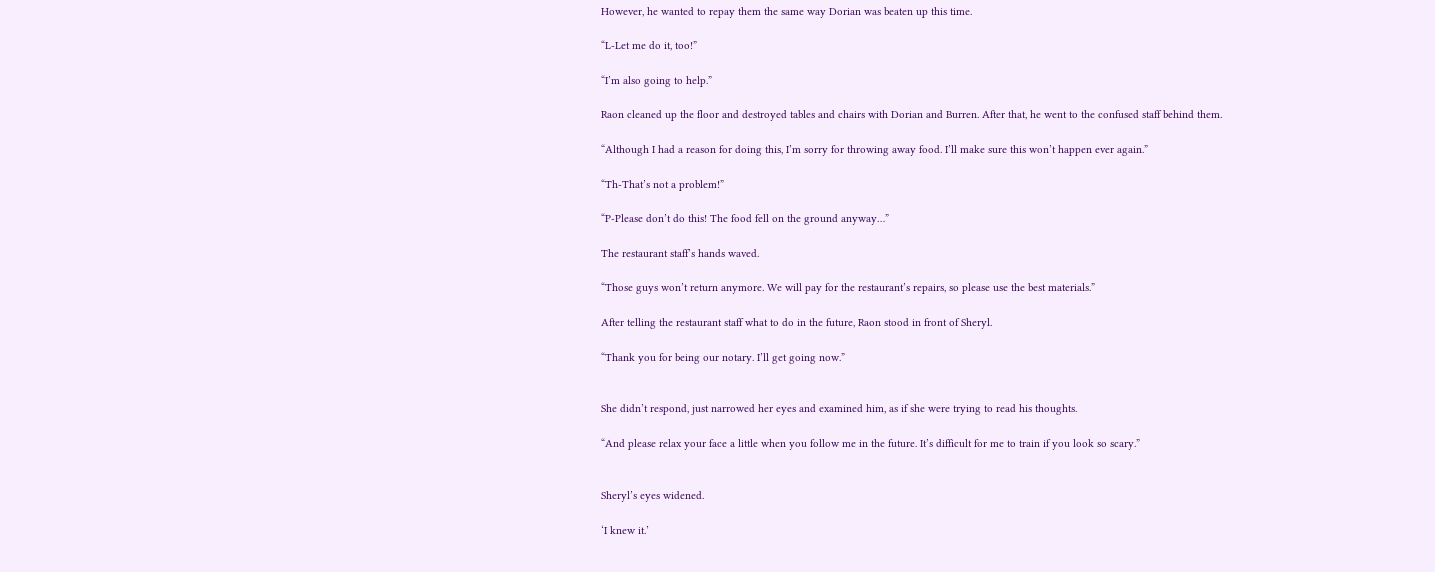However, he wanted to repay them the same way Dorian was beaten up this time.

“L-Let me do it, too!”

“I’m also going to help.”

Raon cleaned up the floor and destroyed tables and chairs with Dorian and Burren. After that, he went to the confused staff behind them.

“Although I had a reason for doing this, I’m sorry for throwing away food. I’ll make sure this won’t happen ever again.”

“Th-That’s not a problem!”

“P-Please don’t do this! The food fell on the ground anyway…”

The restaurant staff’s hands waved.

“Those guys won’t return anymore. We will pay for the restaurant’s repairs, so please use the best materials.”

After telling the restaurant staff what to do in the future, Raon stood in front of Sheryl.

“Thank you for being our notary. I’ll get going now.”


She didn’t respond, just narrowed her eyes and examined him, as if she were trying to read his thoughts.

“And please relax your face a little when you follow me in the future. It’s difficult for me to train if you look so scary.”


Sheryl’s eyes widened.

‘I knew it.’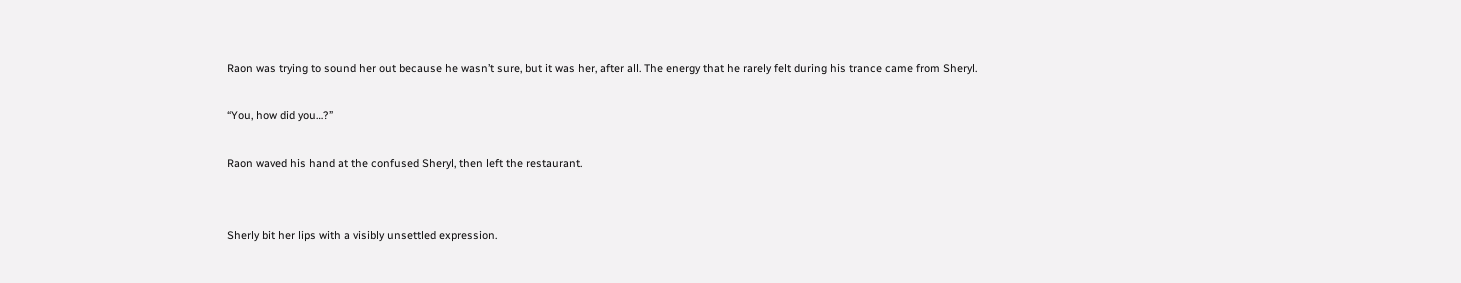Raon was trying to sound her out because he wasn’t sure, but it was her, after all. The energy that he rarely felt during his trance came from Sheryl.

“You, how did you…?”

Raon waved his hand at the confused Sheryl, then left the restaurant.


Sherly bit her lips with a visibly unsettled expression.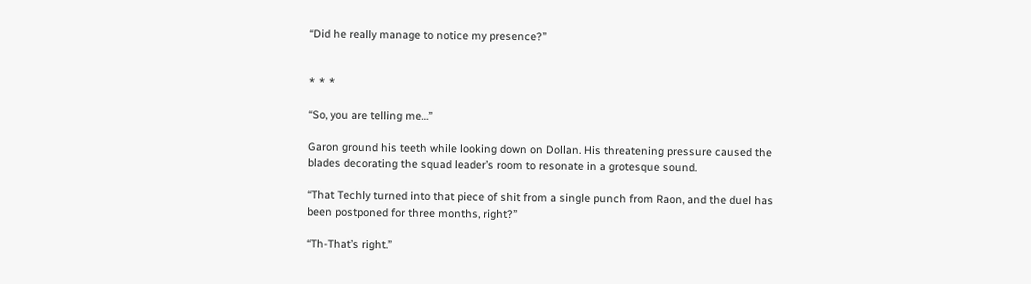“Did he really manage to notice my presence?”


* * *

“So, you are telling me…”

Garon ground his teeth while looking down on Dollan. His threatening pressure caused the blades decorating the squad leader’s room to resonate in a grotesque sound.

“That Techly turned into that piece of shit from a single punch from Raon, and the duel has been postponed for three months, right?”

“Th-That’s right.”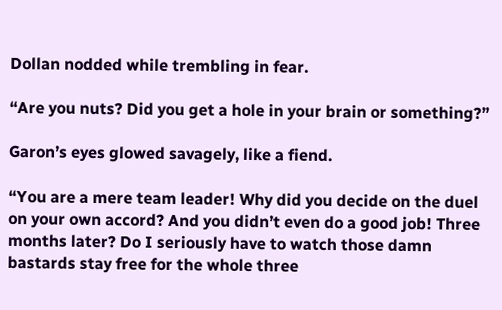Dollan nodded while trembling in fear.

“Are you nuts? Did you get a hole in your brain or something?”

Garon’s eyes glowed savagely, like a fiend.

“You are a mere team leader! Why did you decide on the duel on your own accord? And you didn’t even do a good job! Three months later? Do I seriously have to watch those damn bastards stay free for the whole three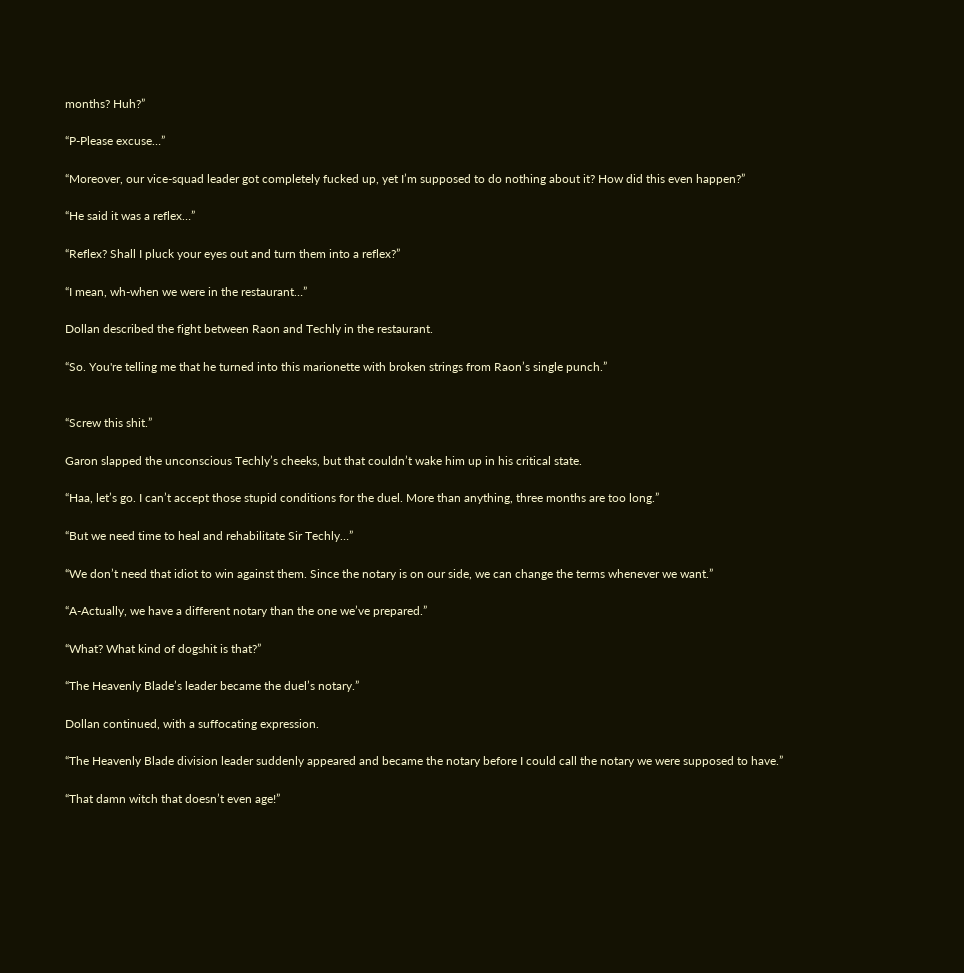months? Huh?”

“P-Please excuse…”

“Moreover, our vice-squad leader got completely fucked up, yet I’m supposed to do nothing about it? How did this even happen?”

“He said it was a reflex…”

“Reflex? Shall I pluck your eyes out and turn them into a reflex?”

“I mean, wh-when we were in the restaurant…”

Dollan described the fight between Raon and Techly in the restaurant.

“So. You're telling me that he turned into this marionette with broken strings from Raon’s single punch.”


“Screw this shit.”

Garon slapped the unconscious Techly’s cheeks, but that couldn’t wake him up in his critical state.

“Haa, let’s go. I can’t accept those stupid conditions for the duel. More than anything, three months are too long.”

“But we need time to heal and rehabilitate Sir Techly…”

“We don’t need that idiot to win against them. Since the notary is on our side, we can change the terms whenever we want.”

“A-Actually, we have a different notary than the one we’ve prepared.”

“What? What kind of dogshit is that?”

“The Heavenly Blade’s leader became the duel’s notary.”

Dollan continued, with a suffocating expression.

“The Heavenly Blade division leader suddenly appeared and became the notary before I could call the notary we were supposed to have.”

“That damn witch that doesn’t even age!”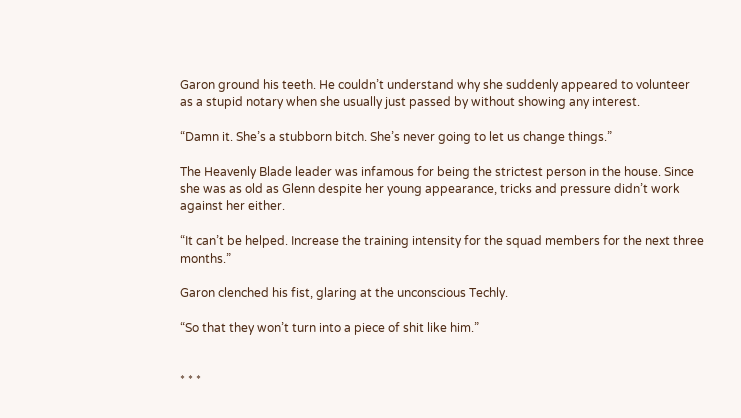Garon ground his teeth. He couldn’t understand why she suddenly appeared to volunteer as a stupid notary when she usually just passed by without showing any interest.

“Damn it. She’s a stubborn bitch. She’s never going to let us change things.”

The Heavenly Blade leader was infamous for being the strictest person in the house. Since she was as old as Glenn despite her young appearance, tricks and pressure didn’t work against her either.

“It can’t be helped. Increase the training intensity for the squad members for the next three months.”

Garon clenched his fist, glaring at the unconscious Techly.

“So that they won’t turn into a piece of shit like him.”


* * *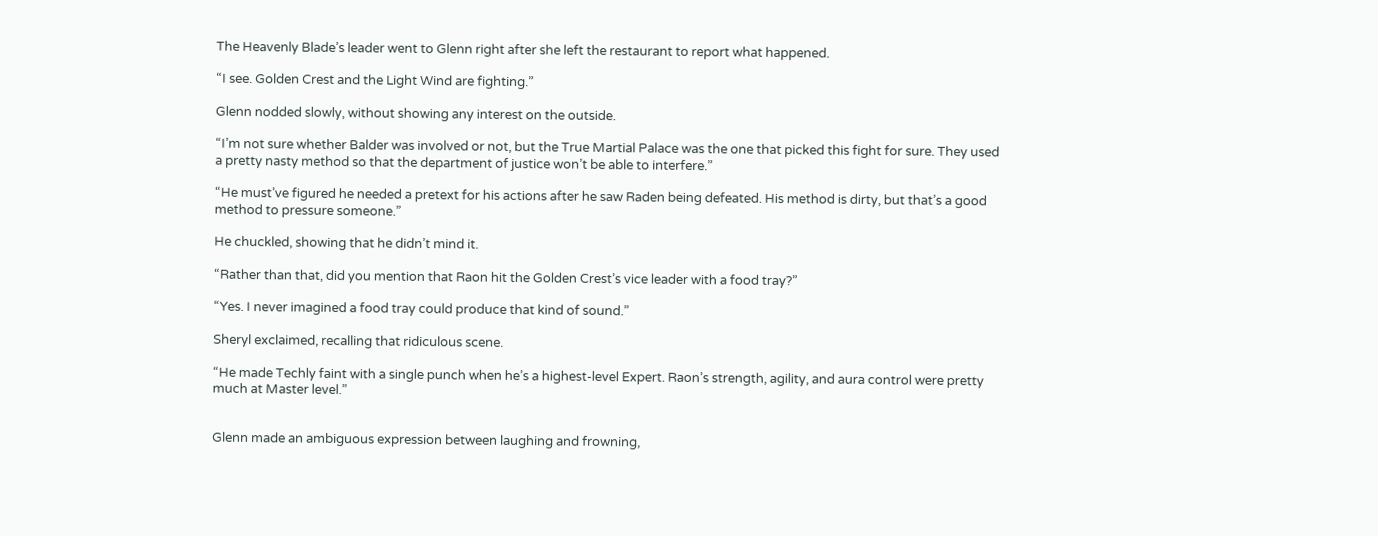The Heavenly Blade’s leader went to Glenn right after she left the restaurant to report what happened.

“I see. Golden Crest and the Light Wind are fighting.”

Glenn nodded slowly, without showing any interest on the outside.

“I’m not sure whether Balder was involved or not, but the True Martial Palace was the one that picked this fight for sure. They used a pretty nasty method so that the department of justice won’t be able to interfere.”

“He must’ve figured he needed a pretext for his actions after he saw Raden being defeated. His method is dirty, but that’s a good method to pressure someone.”

He chuckled, showing that he didn’t mind it.

“Rather than that, did you mention that Raon hit the Golden Crest’s vice leader with a food tray?”

“Yes. I never imagined a food tray could produce that kind of sound.”

Sheryl exclaimed, recalling that ridiculous scene.

“He made Techly faint with a single punch when he’s a highest-level Expert. Raon’s strength, agility, and aura control were pretty much at Master level.”


Glenn made an ambiguous expression between laughing and frowning,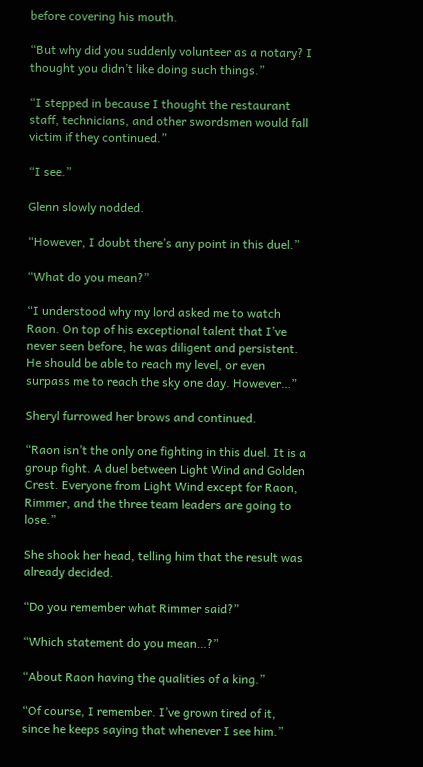before covering his mouth.

“But why did you suddenly volunteer as a notary? I thought you didn’t like doing such things.”

“I stepped in because I thought the restaurant staff, technicians, and other swordsmen would fall victim if they continued.”

“I see.”

Glenn slowly nodded.

“However, I doubt there’s any point in this duel.”

“What do you mean?”

“I understood why my lord asked me to watch Raon. On top of his exceptional talent that I’ve never seen before, he was diligent and persistent. He should be able to reach my level, or even surpass me to reach the sky one day. However…”

Sheryl furrowed her brows and continued.

“Raon isn’t the only one fighting in this duel. It is a group fight. A duel between Light Wind and Golden Crest. Everyone from Light Wind except for Raon, Rimmer, and the three team leaders are going to lose.”

She shook her head, telling him that the result was already decided.

“Do you remember what Rimmer said?”

“Which statement do you mean…?”

“About Raon having the qualities of a king.”

“Of course, I remember. I’ve grown tired of it, since he keeps saying that whenever I see him.”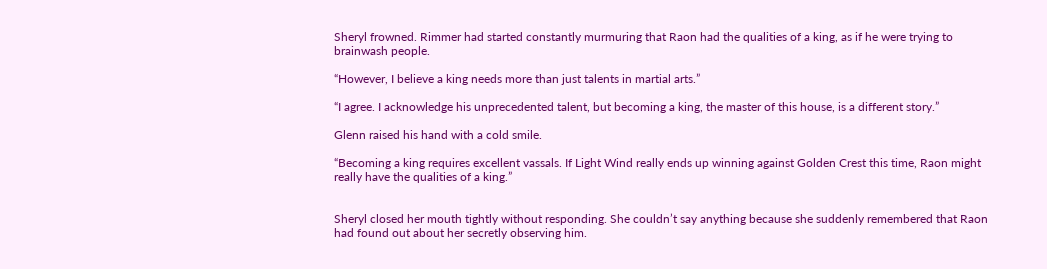Sheryl frowned. Rimmer had started constantly murmuring that Raon had the qualities of a king, as if he were trying to brainwash people.

“However, I believe a king needs more than just talents in martial arts.”

“I agree. I acknowledge his unprecedented talent, but becoming a king, the master of this house, is a different story.”

Glenn raised his hand with a cold smile.

“Becoming a king requires excellent vassals. If Light Wind really ends up winning against Golden Crest this time, Raon might really have the qualities of a king.”


Sheryl closed her mouth tightly without responding. She couldn’t say anything because she suddenly remembered that Raon had found out about her secretly observing him.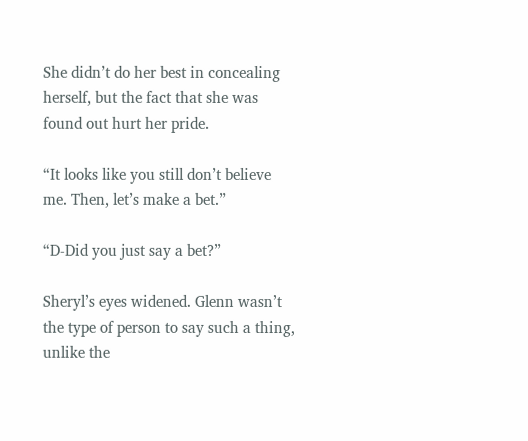She didn’t do her best in concealing herself, but the fact that she was found out hurt her pride.

“It looks like you still don’t believe me. Then, let’s make a bet.”

“D-Did you just say a bet?”

Sheryl’s eyes widened. Glenn wasn’t the type of person to say such a thing, unlike the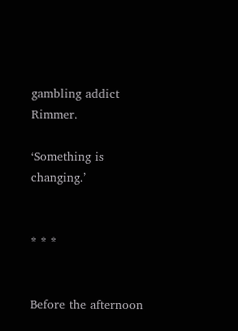gambling addict Rimmer.

‘Something is changing.’


* * *


Before the afternoon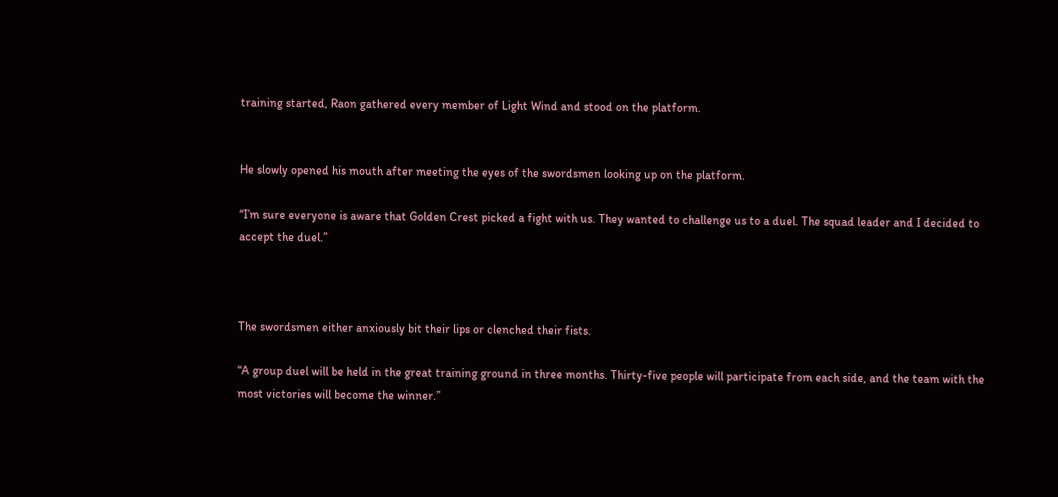training started, Raon gathered every member of Light Wind and stood on the platform.


He slowly opened his mouth after meeting the eyes of the swordsmen looking up on the platform.

“I’m sure everyone is aware that Golden Crest picked a fight with us. They wanted to challenge us to a duel. The squad leader and I decided to accept the duel.”



The swordsmen either anxiously bit their lips or clenched their fists.

“A group duel will be held in the great training ground in three months. Thirty-five people will participate from each side, and the team with the most victories will become the winner.”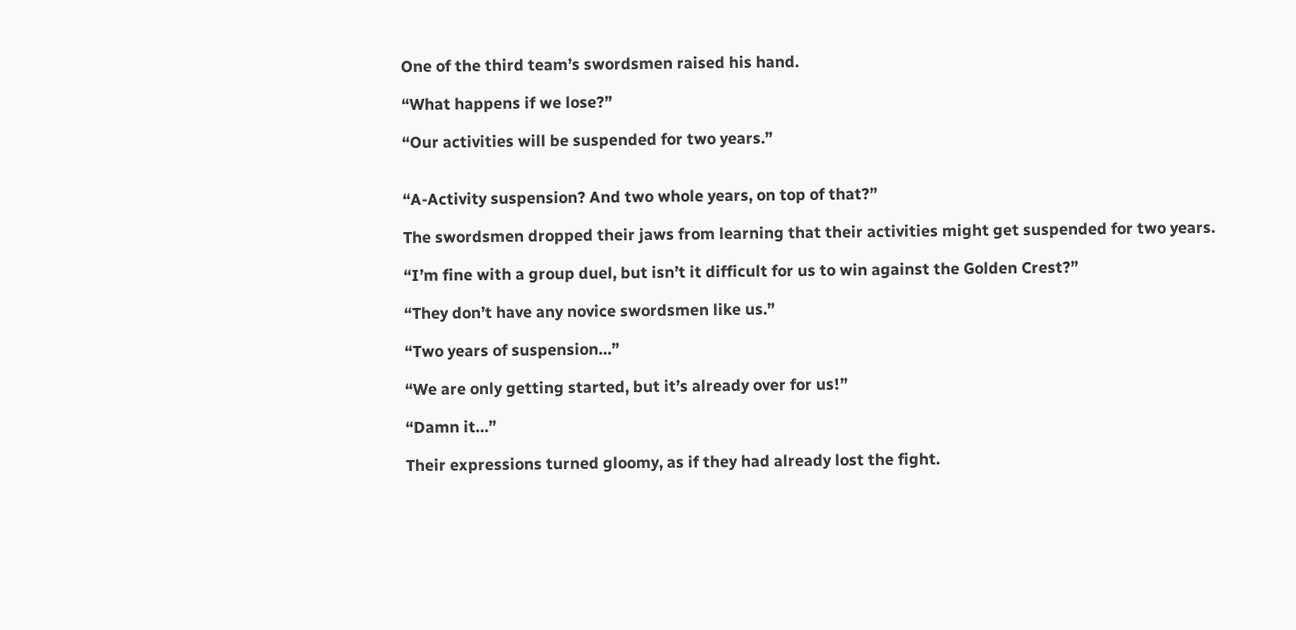One of the third team’s swordsmen raised his hand.

“What happens if we lose?”

“Our activities will be suspended for two years.”


“A-Activity suspension? And two whole years, on top of that?”

The swordsmen dropped their jaws from learning that their activities might get suspended for two years.

“I’m fine with a group duel, but isn’t it difficult for us to win against the Golden Crest?”

“They don’t have any novice swordsmen like us.”

“Two years of suspension…”

“We are only getting started, but it’s already over for us!”

“Damn it…”

Their expressions turned gloomy, as if they had already lost the fight.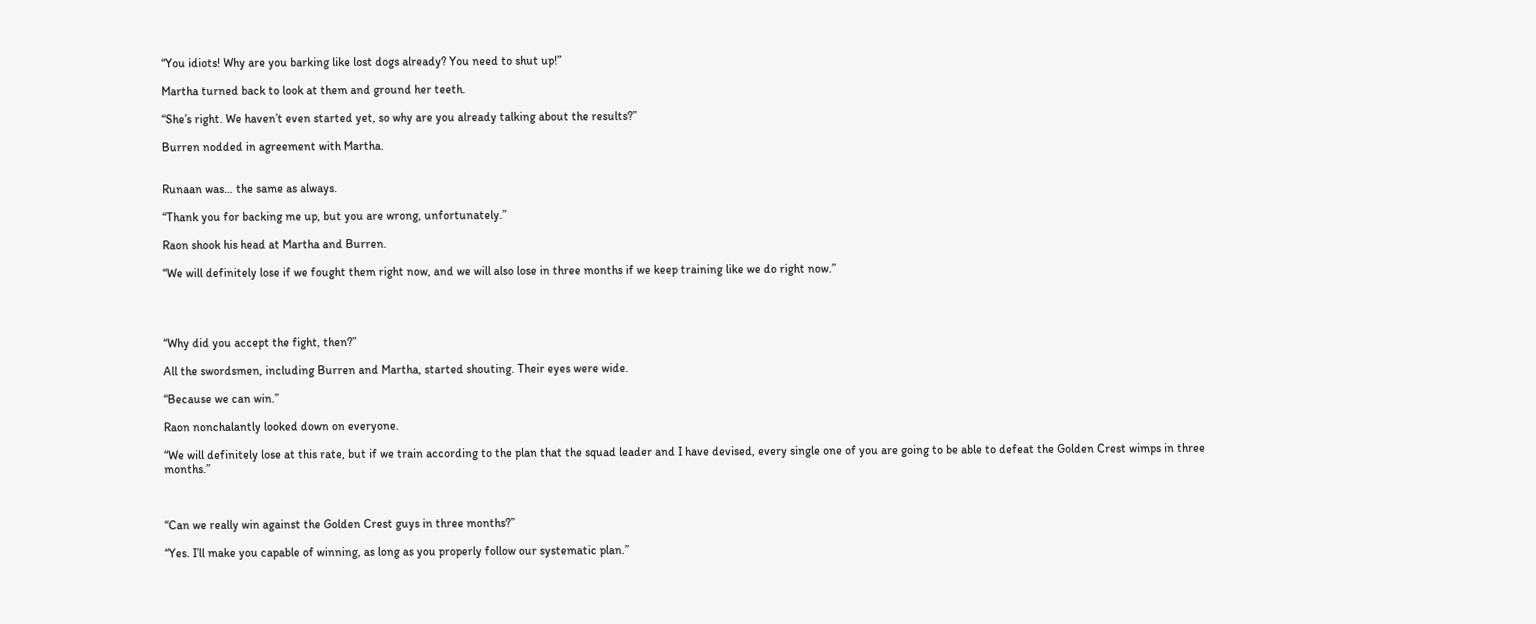“You idiots! Why are you barking like lost dogs already? You need to shut up!”

Martha turned back to look at them and ground her teeth.

“She’s right. We haven’t even started yet, so why are you already talking about the results?”

Burren nodded in agreement with Martha.


Runaan was… the same as always.

“Thank you for backing me up, but you are wrong, unfortunately.”

Raon shook his head at Martha and Burren.

“We will definitely lose if we fought them right now, and we will also lose in three months if we keep training like we do right now.”




“Why did you accept the fight, then?”

All the swordsmen, including Burren and Martha, started shouting. Their eyes were wide.

“Because we can win.”

Raon nonchalantly looked down on everyone.

“We will definitely lose at this rate, but if we train according to the plan that the squad leader and I have devised, every single one of you are going to be able to defeat the Golden Crest wimps in three months.”



“Can we really win against the Golden Crest guys in three months?”

“Yes. I’ll make you capable of winning, as long as you properly follow our systematic plan.”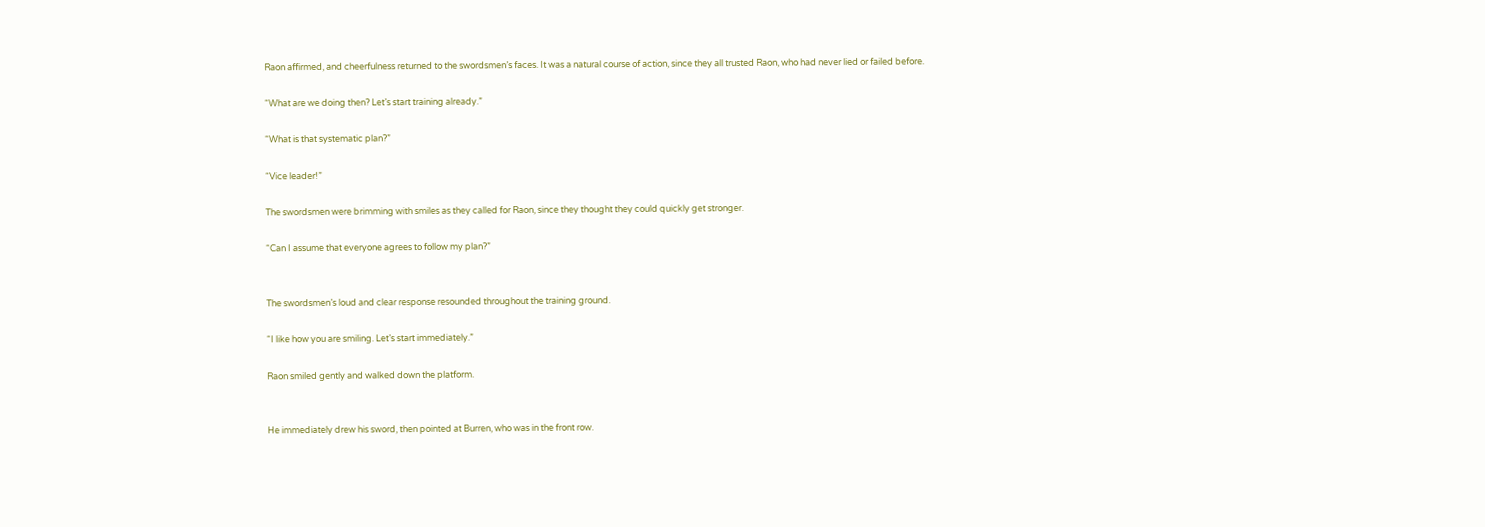Raon affirmed, and cheerfulness returned to the swordsmen’s faces. It was a natural course of action, since they all trusted Raon, who had never lied or failed before.

“What are we doing then? Let’s start training already.”

“What is that systematic plan?”

“Vice leader!”

The swordsmen were brimming with smiles as they called for Raon, since they thought they could quickly get stronger.

“Can I assume that everyone agrees to follow my plan?”


The swordsmen’s loud and clear response resounded throughout the training ground.

“I like how you are smiling. Let’s start immediately.”

Raon smiled gently and walked down the platform.


He immediately drew his sword, then pointed at Burren, who was in the front row.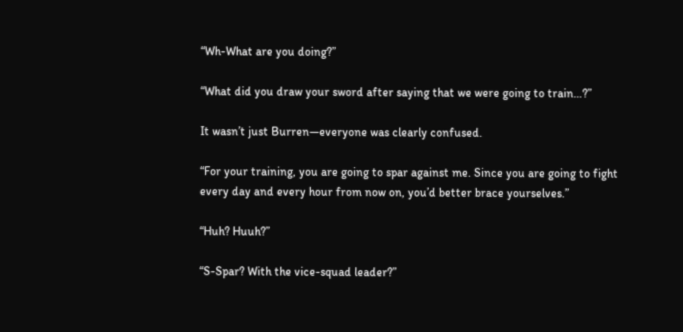“Wh-What are you doing?”

“What did you draw your sword after saying that we were going to train…?”

It wasn’t just Burren—everyone was clearly confused.

“For your training, you are going to spar against me. Since you are going to fight every day and every hour from now on, you’d better brace yourselves.”

“Huh? Huuh?”

“S-Spar? With the vice-squad leader?”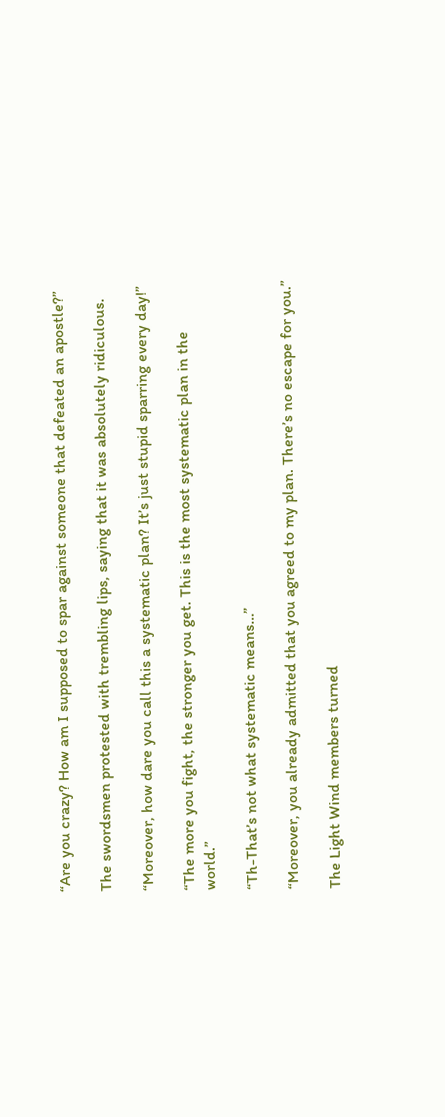“Are you crazy? How am I supposed to spar against someone that defeated an apostle?”

The swordsmen protested with trembling lips, saying that it was absolutely ridiculous.

“Moreover, how dare you call this a systematic plan? It’s just stupid sparring every day!”

“The more you fight, the stronger you get. This is the most systematic plan in the world.”

“Th-That’s not what systematic means…”

“Moreover, you already admitted that you agreed to my plan. There’s no escape for you.”

The Light Wind members turned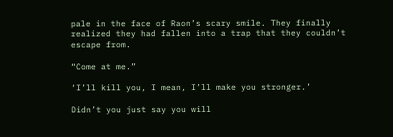pale in the face of Raon’s scary smile. They finally realized they had fallen into a trap that they couldn’t escape from.

“Come at me.”

‘I’ll kill you, I mean, I’ll make you stronger.’

Didn’t you just say you will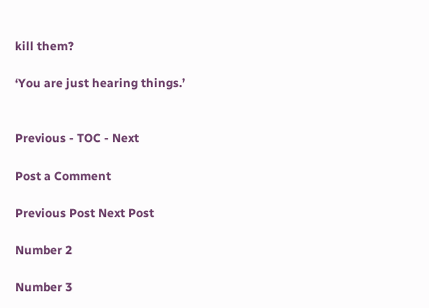kill them?

‘You are just hearing things.’


Previous - TOC - Next

Post a Comment

Previous Post Next Post

Number 2

Number 3